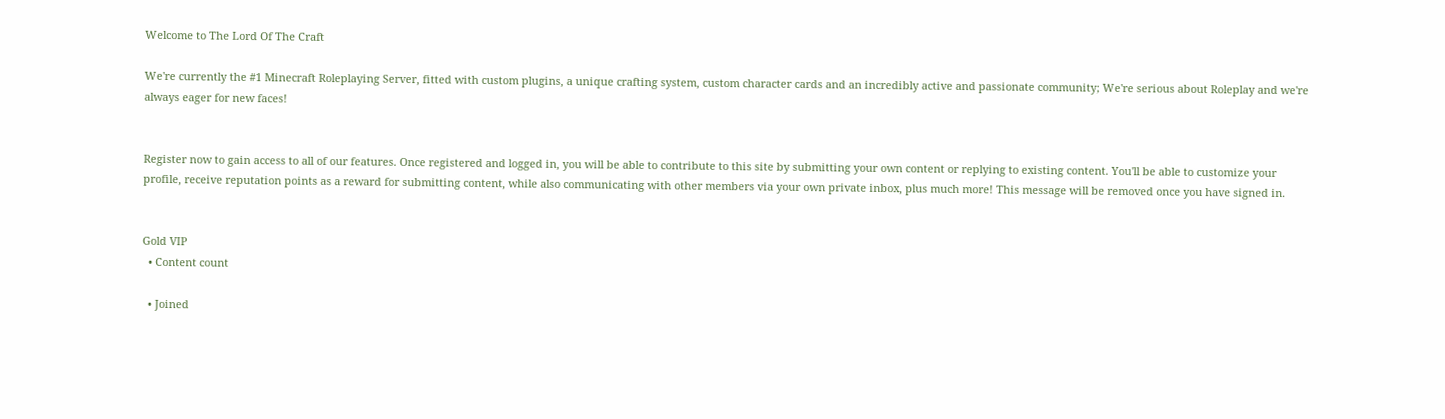Welcome to The Lord Of The Craft

We're currently the #1 Minecraft Roleplaying Server, fitted with custom plugins, a unique crafting system, custom character cards and an incredibly active and passionate community; We're serious about Roleplay and we're always eager for new faces!


Register now to gain access to all of our features. Once registered and logged in, you will be able to contribute to this site by submitting your own content or replying to existing content. You'll be able to customize your profile, receive reputation points as a reward for submitting content, while also communicating with other members via your own private inbox, plus much more! This message will be removed once you have signed in.


Gold VIP
  • Content count

  • Joined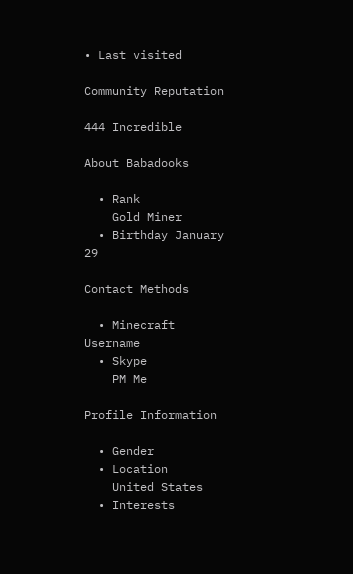• Last visited

Community Reputation

444 Incredible

About Babadooks

  • Rank
    Gold Miner
  • Birthday January 29

Contact Methods

  • Minecraft Username
  • Skype
    PM Me

Profile Information

  • Gender
  • Location
    United States
  • Interests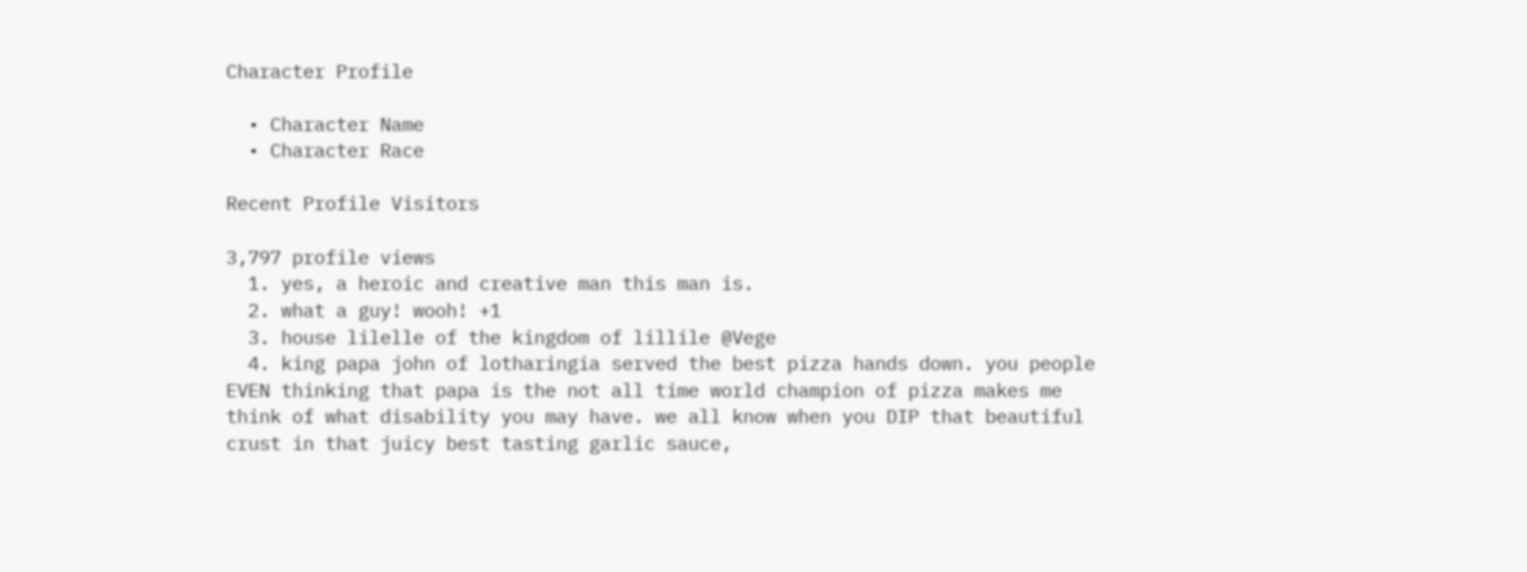Character Profile

  • Character Name
  • Character Race

Recent Profile Visitors

3,797 profile views
  1. yes, a heroic and creative man this man is.
  2. what a guy! wooh! +1
  3. house lilelle of the kingdom of lillile @Vege
  4. king papa john of lotharingia served the best pizza hands down. you people EVEN thinking that papa is the not all time world champion of pizza makes me think of what disability you may have. we all know when you DIP that beautiful crust in that juicy best tasting garlic sauce,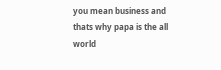you mean business and thats why papa is the all world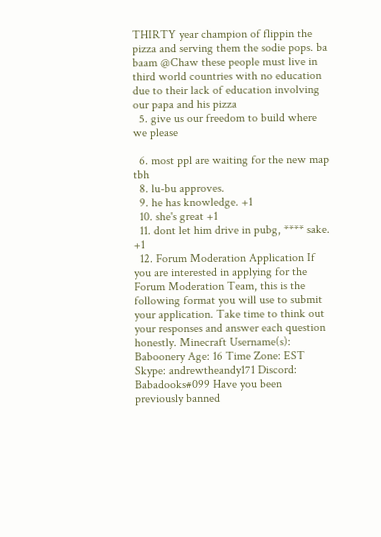THIRTY year champion of flippin the pizza and serving them the sodie pops. ba baam @Chaw these people must live in third world countries with no education due to their lack of education involving our papa and his pizza
  5. give us our freedom to build where we please

  6. most ppl are waiting for the new map tbh
  8. lu-bu approves.
  9. he has knowledge. +1
  10. she's great +1
  11. dont let him drive in pubg, **** sake. +1
  12. Forum Moderation Application If you are interested in applying for the Forum Moderation Team, this is the following format you will use to submit your application. Take time to think out your responses and answer each question honestly. Minecraft Username(s): Baboonery Age: 16 Time Zone: EST Skype: andrewtheandy171 Discord: Babadooks#099 Have you been previously banned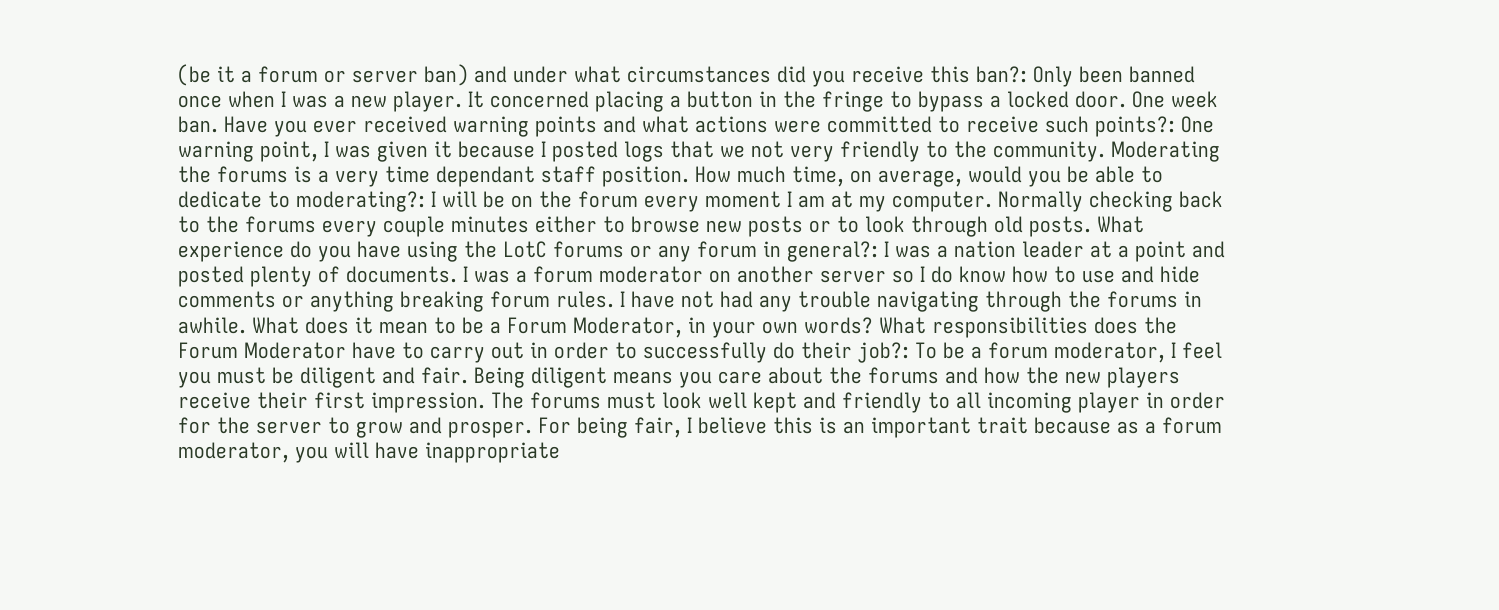(be it a forum or server ban) and under what circumstances did you receive this ban?: Only been banned once when I was a new player. It concerned placing a button in the fringe to bypass a locked door. One week ban. Have you ever received warning points and what actions were committed to receive such points?: One warning point, I was given it because I posted logs that we not very friendly to the community. Moderating the forums is a very time dependant staff position. How much time, on average, would you be able to dedicate to moderating?: I will be on the forum every moment I am at my computer. Normally checking back to the forums every couple minutes either to browse new posts or to look through old posts. What experience do you have using the LotC forums or any forum in general?: I was a nation leader at a point and posted plenty of documents. I was a forum moderator on another server so I do know how to use and hide comments or anything breaking forum rules. I have not had any trouble navigating through the forums in awhile. What does it mean to be a Forum Moderator, in your own words? What responsibilities does the Forum Moderator have to carry out in order to successfully do their job?: To be a forum moderator, I feel you must be diligent and fair. Being diligent means you care about the forums and how the new players receive their first impression. The forums must look well kept and friendly to all incoming player in order for the server to grow and prosper. For being fair, I believe this is an important trait because as a forum moderator, you will have inappropriate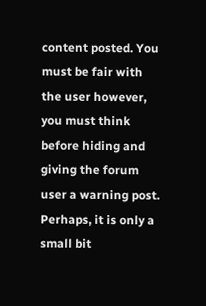content posted. You must be fair with the user however, you must think before hiding and giving the forum user a warning post. Perhaps, it is only a small bit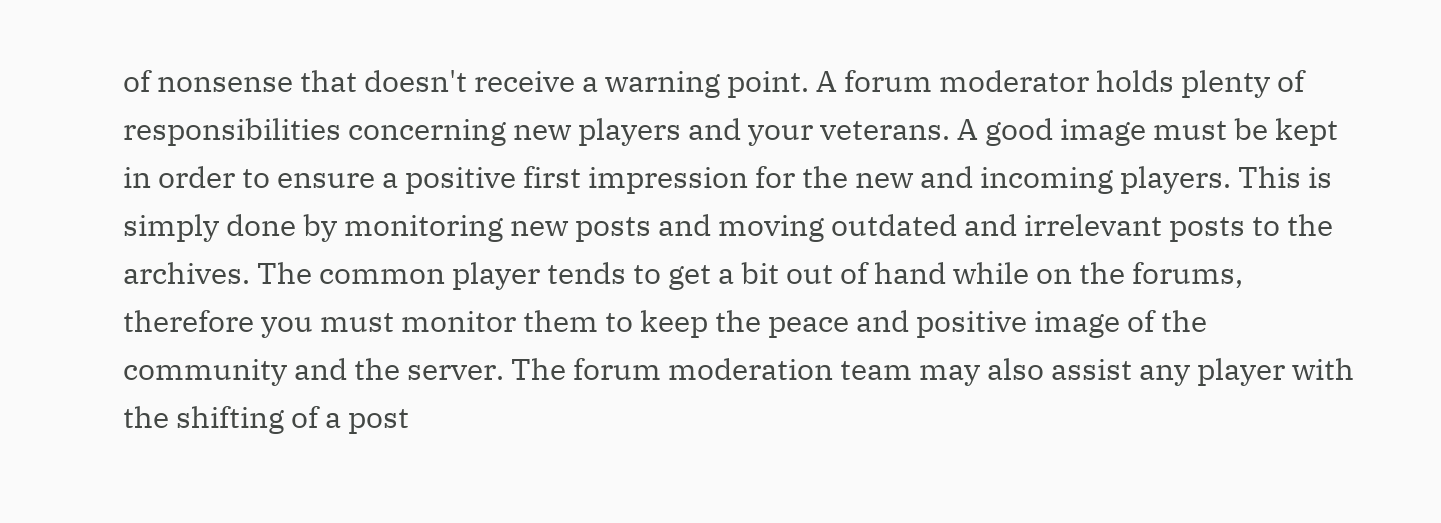of nonsense that doesn't receive a warning point. A forum moderator holds plenty of responsibilities concerning new players and your veterans. A good image must be kept in order to ensure a positive first impression for the new and incoming players. This is simply done by monitoring new posts and moving outdated and irrelevant posts to the archives. The common player tends to get a bit out of hand while on the forums, therefore you must monitor them to keep the peace and positive image of the community and the server. The forum moderation team may also assist any player with the shifting of a post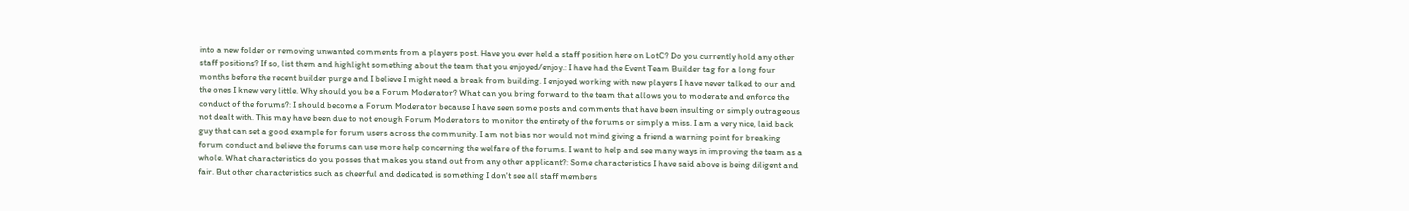into a new folder or removing unwanted comments from a players post. Have you ever held a staff position here on LotC? Do you currently hold any other staff positions? If so, list them and highlight something about the team that you enjoyed/enjoy.: I have had the Event Team Builder tag for a long four months before the recent builder purge and I believe I might need a break from building. I enjoyed working with new players I have never talked to our and the ones I knew very little. Why should you be a Forum Moderator? What can you bring forward to the team that allows you to moderate and enforce the conduct of the forums?: I should become a Forum Moderator because I have seen some posts and comments that have been insulting or simply outrageous not dealt with. This may have been due to not enough Forum Moderators to monitor the entirety of the forums or simply a miss. I am a very nice, laid back guy that can set a good example for forum users across the community. I am not bias nor would not mind giving a friend a warning point for breaking forum conduct and believe the forums can use more help concerning the welfare of the forums. I want to help and see many ways in improving the team as a whole. What characteristics do you posses that makes you stand out from any other applicant?: Some characteristics I have said above is being diligent and fair. But other characteristics such as cheerful and dedicated is something I don't see all staff members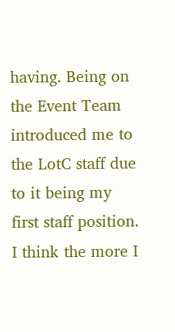having. Being on the Event Team introduced me to the LotC staff due to it being my first staff position. I think the more I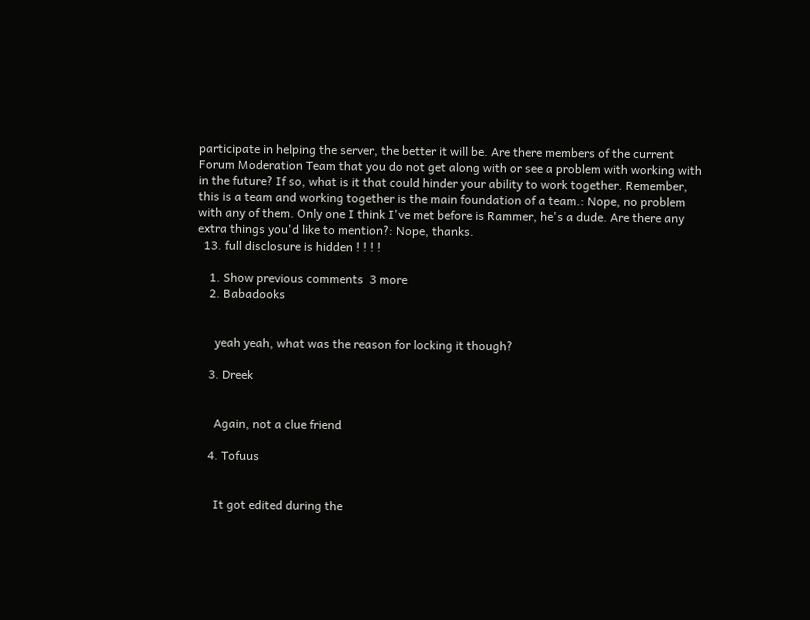participate in helping the server, the better it will be. Are there members of the current Forum Moderation Team that you do not get along with or see a problem with working with in the future? If so, what is it that could hinder your ability to work together. Remember, this is a team and working together is the main foundation of a team.: Nope, no problem with any of them. Only one I think I've met before is Rammer, he's a dude. Are there any extra things you'd like to mention?: Nope, thanks.
  13. full disclosure is hidden ! ! ! !

    1. Show previous comments  3 more
    2. Babadooks


      yeah yeah, what was the reason for locking it though?

    3. Dreek


      Again, not a clue friend

    4. Tofuus


      It got edited during the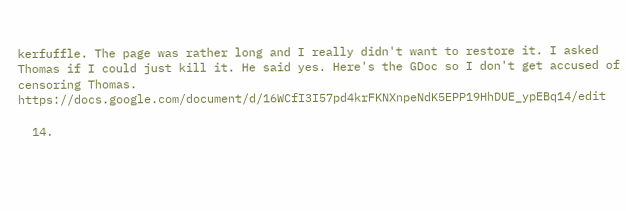kerfuffle. The page was rather long and I really didn't want to restore it. I asked Thomas if I could just kill it. He said yes. Here's the GDoc so I don't get accused of censoring Thomas. https://docs.google.com/document/d/16WCfI3I57pd4krFKNXnpeNdK5EPP19HhDUE_ypEBq14/edit

  14.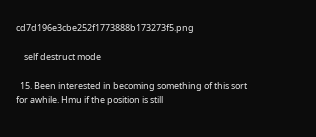cd7d196e3cbe252f1773888b173273f5.png

    self destruct mode

  15. Been interested in becoming something of this sort for awhile. Hmu if the position is still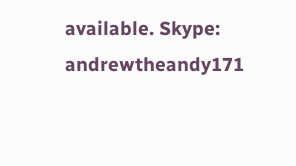available. Skype: andrewtheandy171